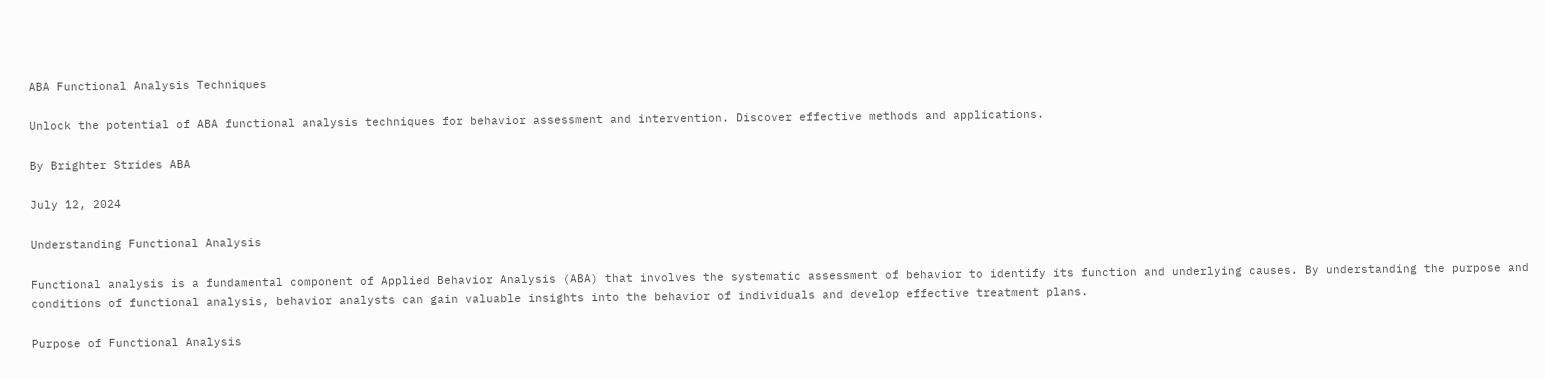ABA Functional Analysis Techniques

Unlock the potential of ABA functional analysis techniques for behavior assessment and intervention. Discover effective methods and applications.

By Brighter Strides ABA

July 12, 2024

Understanding Functional Analysis

Functional analysis is a fundamental component of Applied Behavior Analysis (ABA) that involves the systematic assessment of behavior to identify its function and underlying causes. By understanding the purpose and conditions of functional analysis, behavior analysts can gain valuable insights into the behavior of individuals and develop effective treatment plans.

Purpose of Functional Analysis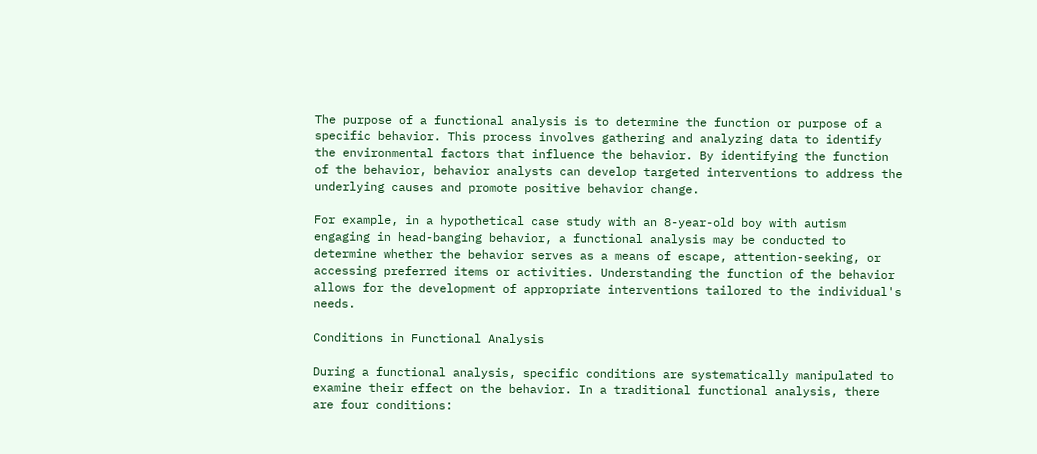The purpose of a functional analysis is to determine the function or purpose of a specific behavior. This process involves gathering and analyzing data to identify the environmental factors that influence the behavior. By identifying the function of the behavior, behavior analysts can develop targeted interventions to address the underlying causes and promote positive behavior change.

For example, in a hypothetical case study with an 8-year-old boy with autism engaging in head-banging behavior, a functional analysis may be conducted to determine whether the behavior serves as a means of escape, attention-seeking, or accessing preferred items or activities. Understanding the function of the behavior allows for the development of appropriate interventions tailored to the individual's needs.

Conditions in Functional Analysis

During a functional analysis, specific conditions are systematically manipulated to examine their effect on the behavior. In a traditional functional analysis, there are four conditions: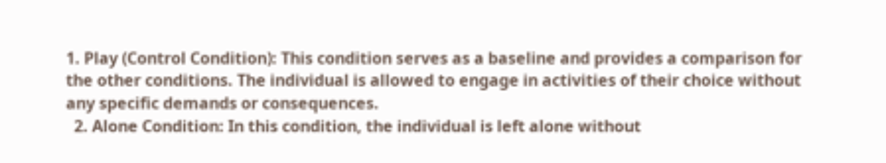1. Play (Control Condition): This condition serves as a baseline and provides a comparison for the other conditions. The individual is allowed to engage in activities of their choice without any specific demands or consequences.
  2. Alone Condition: In this condition, the individual is left alone without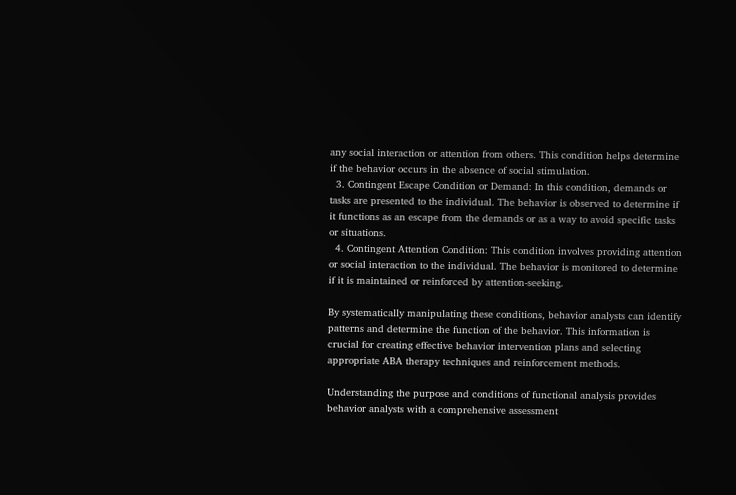any social interaction or attention from others. This condition helps determine if the behavior occurs in the absence of social stimulation.
  3. Contingent Escape Condition or Demand: In this condition, demands or tasks are presented to the individual. The behavior is observed to determine if it functions as an escape from the demands or as a way to avoid specific tasks or situations.
  4. Contingent Attention Condition: This condition involves providing attention or social interaction to the individual. The behavior is monitored to determine if it is maintained or reinforced by attention-seeking.

By systematically manipulating these conditions, behavior analysts can identify patterns and determine the function of the behavior. This information is crucial for creating effective behavior intervention plans and selecting appropriate ABA therapy techniques and reinforcement methods.

Understanding the purpose and conditions of functional analysis provides behavior analysts with a comprehensive assessment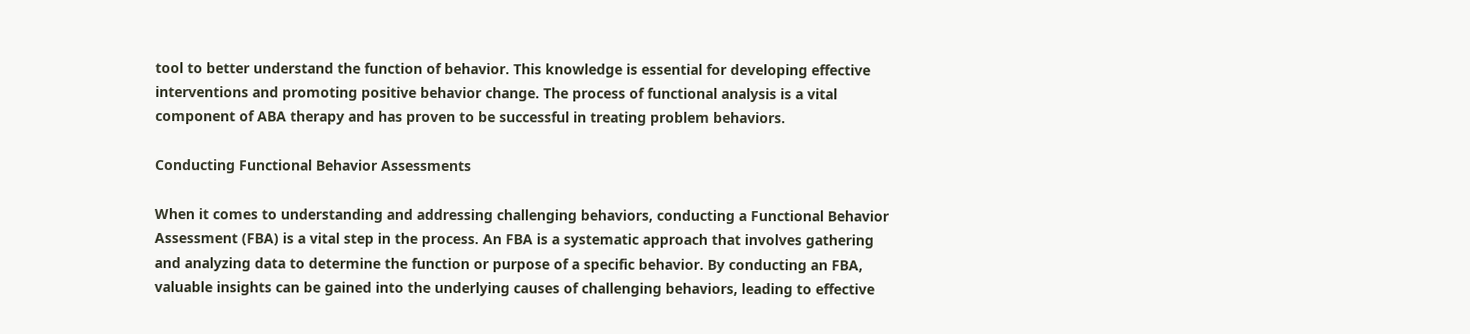tool to better understand the function of behavior. This knowledge is essential for developing effective interventions and promoting positive behavior change. The process of functional analysis is a vital component of ABA therapy and has proven to be successful in treating problem behaviors.

Conducting Functional Behavior Assessments

When it comes to understanding and addressing challenging behaviors, conducting a Functional Behavior Assessment (FBA) is a vital step in the process. An FBA is a systematic approach that involves gathering and analyzing data to determine the function or purpose of a specific behavior. By conducting an FBA, valuable insights can be gained into the underlying causes of challenging behaviors, leading to effective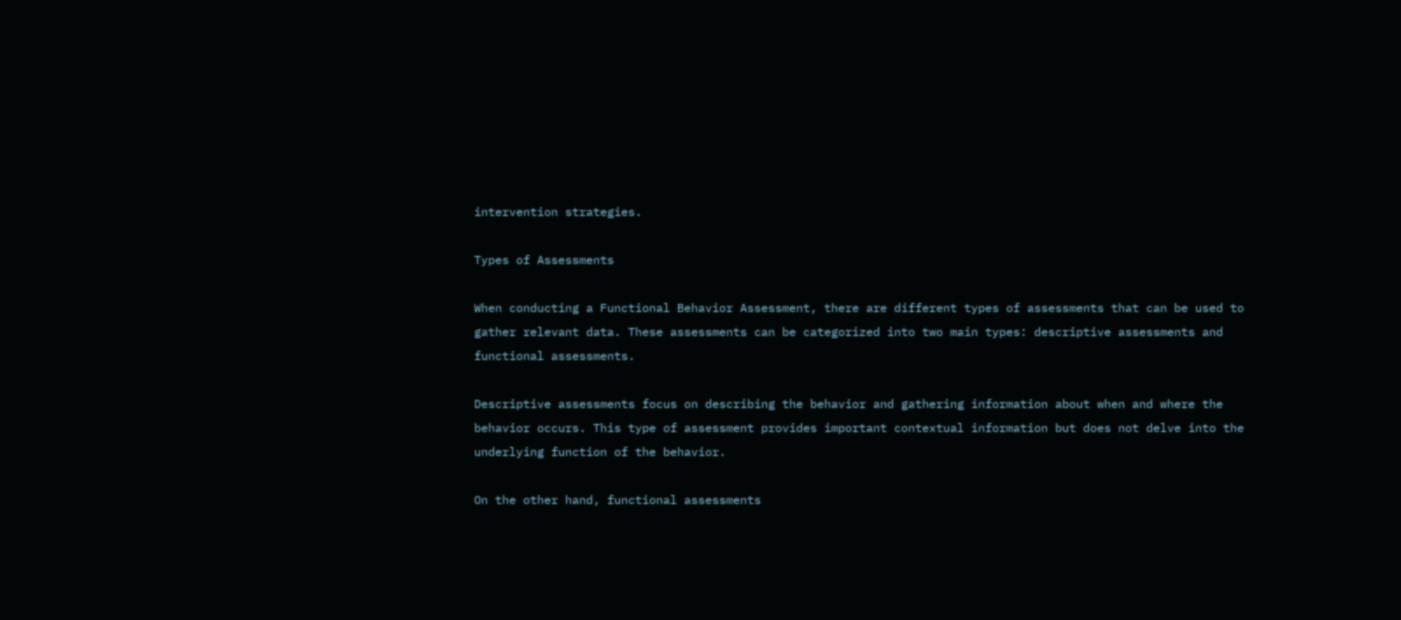intervention strategies.

Types of Assessments

When conducting a Functional Behavior Assessment, there are different types of assessments that can be used to gather relevant data. These assessments can be categorized into two main types: descriptive assessments and functional assessments.

Descriptive assessments focus on describing the behavior and gathering information about when and where the behavior occurs. This type of assessment provides important contextual information but does not delve into the underlying function of the behavior.

On the other hand, functional assessments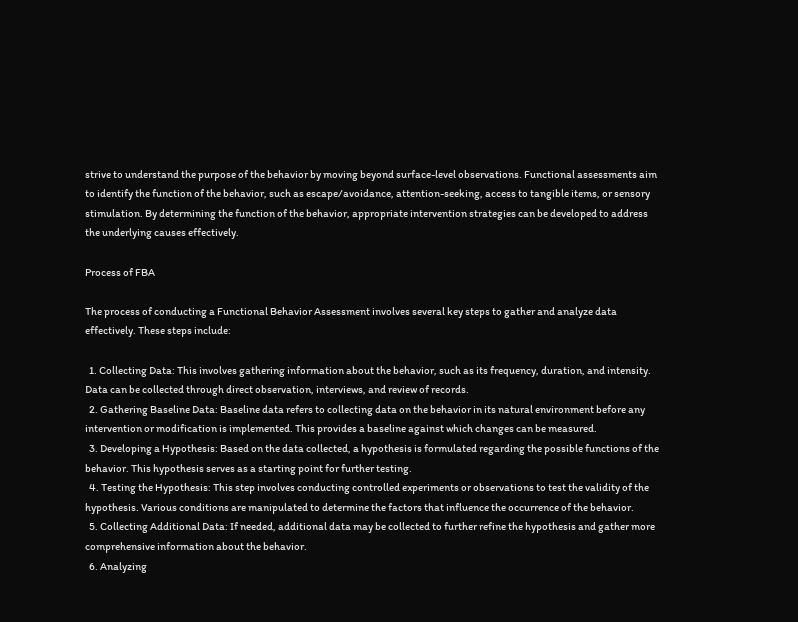strive to understand the purpose of the behavior by moving beyond surface-level observations. Functional assessments aim to identify the function of the behavior, such as escape/avoidance, attention-seeking, access to tangible items, or sensory stimulation. By determining the function of the behavior, appropriate intervention strategies can be developed to address the underlying causes effectively.

Process of FBA

The process of conducting a Functional Behavior Assessment involves several key steps to gather and analyze data effectively. These steps include:

  1. Collecting Data: This involves gathering information about the behavior, such as its frequency, duration, and intensity. Data can be collected through direct observation, interviews, and review of records.
  2. Gathering Baseline Data: Baseline data refers to collecting data on the behavior in its natural environment before any intervention or modification is implemented. This provides a baseline against which changes can be measured.
  3. Developing a Hypothesis: Based on the data collected, a hypothesis is formulated regarding the possible functions of the behavior. This hypothesis serves as a starting point for further testing.
  4. Testing the Hypothesis: This step involves conducting controlled experiments or observations to test the validity of the hypothesis. Various conditions are manipulated to determine the factors that influence the occurrence of the behavior.
  5. Collecting Additional Data: If needed, additional data may be collected to further refine the hypothesis and gather more comprehensive information about the behavior.
  6. Analyzing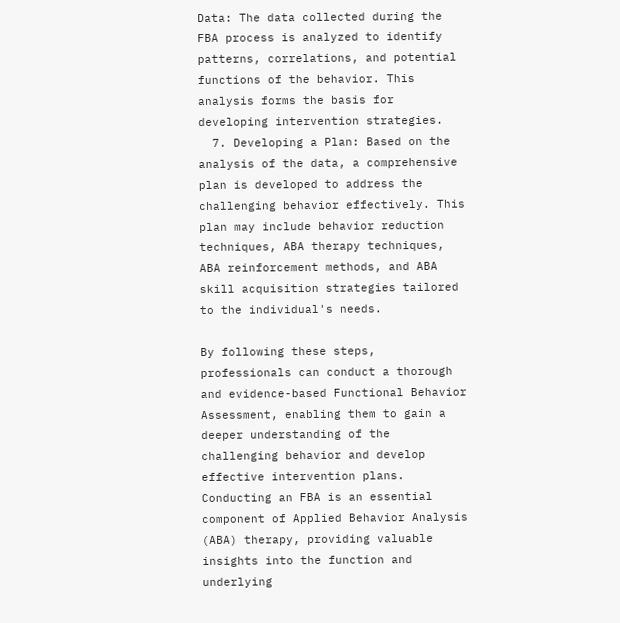Data: The data collected during the FBA process is analyzed to identify patterns, correlations, and potential functions of the behavior. This analysis forms the basis for developing intervention strategies.
  7. Developing a Plan: Based on the analysis of the data, a comprehensive plan is developed to address the challenging behavior effectively. This plan may include behavior reduction techniques, ABA therapy techniques, ABA reinforcement methods, and ABA skill acquisition strategies tailored to the individual's needs.

By following these steps, professionals can conduct a thorough and evidence-based Functional Behavior Assessment, enabling them to gain a deeper understanding of the challenging behavior and develop effective intervention plans. Conducting an FBA is an essential component of Applied Behavior Analysis (ABA) therapy, providing valuable insights into the function and underlying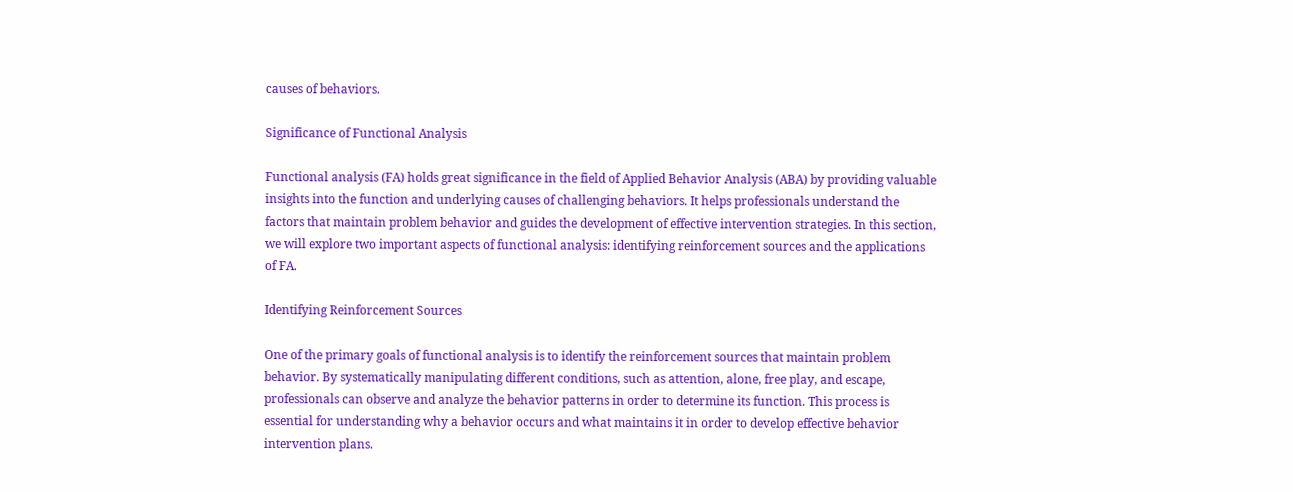causes of behaviors.

Significance of Functional Analysis

Functional analysis (FA) holds great significance in the field of Applied Behavior Analysis (ABA) by providing valuable insights into the function and underlying causes of challenging behaviors. It helps professionals understand the factors that maintain problem behavior and guides the development of effective intervention strategies. In this section, we will explore two important aspects of functional analysis: identifying reinforcement sources and the applications of FA.

Identifying Reinforcement Sources

One of the primary goals of functional analysis is to identify the reinforcement sources that maintain problem behavior. By systematically manipulating different conditions, such as attention, alone, free play, and escape, professionals can observe and analyze the behavior patterns in order to determine its function. This process is essential for understanding why a behavior occurs and what maintains it in order to develop effective behavior intervention plans.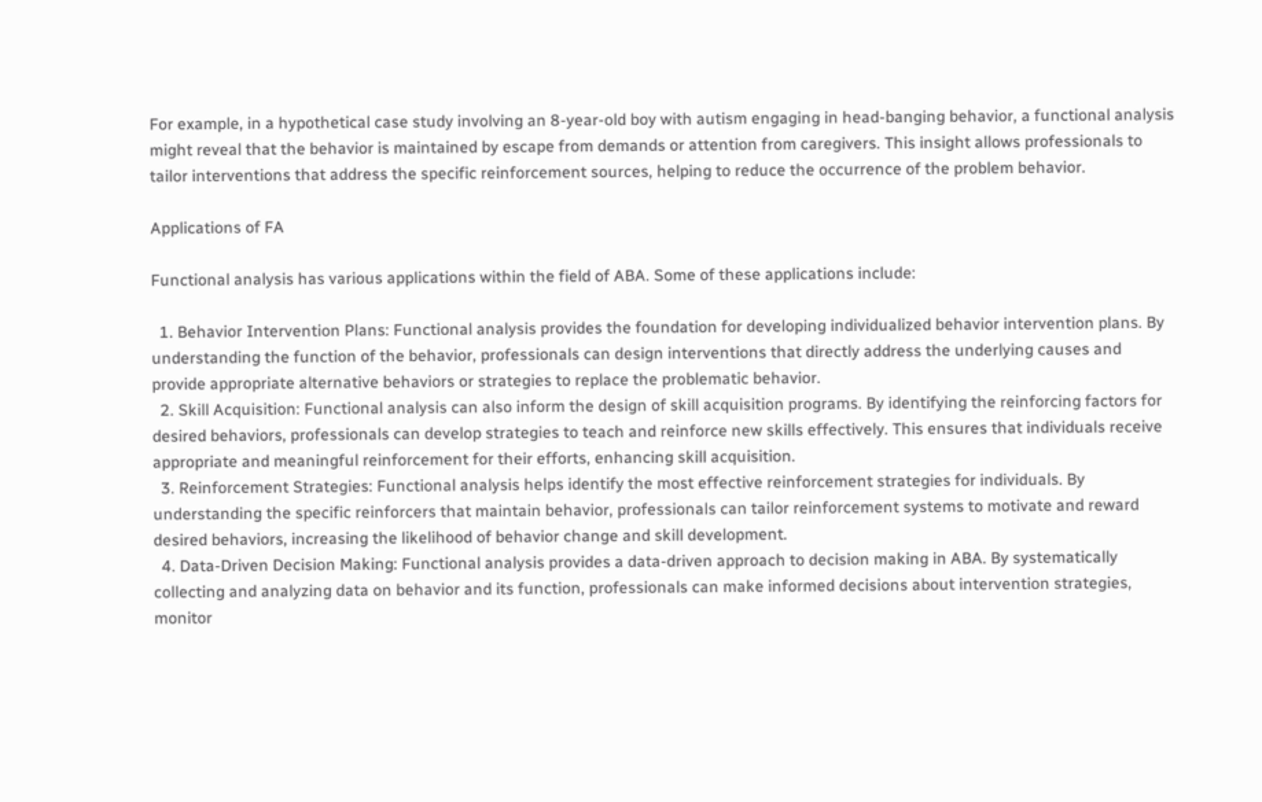For example, in a hypothetical case study involving an 8-year-old boy with autism engaging in head-banging behavior, a functional analysis might reveal that the behavior is maintained by escape from demands or attention from caregivers. This insight allows professionals to tailor interventions that address the specific reinforcement sources, helping to reduce the occurrence of the problem behavior.

Applications of FA

Functional analysis has various applications within the field of ABA. Some of these applications include:

  1. Behavior Intervention Plans: Functional analysis provides the foundation for developing individualized behavior intervention plans. By understanding the function of the behavior, professionals can design interventions that directly address the underlying causes and provide appropriate alternative behaviors or strategies to replace the problematic behavior.
  2. Skill Acquisition: Functional analysis can also inform the design of skill acquisition programs. By identifying the reinforcing factors for desired behaviors, professionals can develop strategies to teach and reinforce new skills effectively. This ensures that individuals receive appropriate and meaningful reinforcement for their efforts, enhancing skill acquisition.
  3. Reinforcement Strategies: Functional analysis helps identify the most effective reinforcement strategies for individuals. By understanding the specific reinforcers that maintain behavior, professionals can tailor reinforcement systems to motivate and reward desired behaviors, increasing the likelihood of behavior change and skill development.
  4. Data-Driven Decision Making: Functional analysis provides a data-driven approach to decision making in ABA. By systematically collecting and analyzing data on behavior and its function, professionals can make informed decisions about intervention strategies, monitor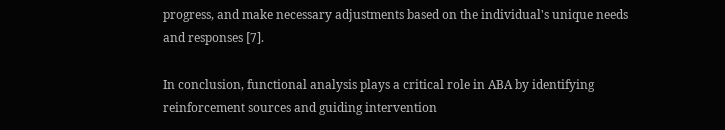progress, and make necessary adjustments based on the individual's unique needs and responses [7].

In conclusion, functional analysis plays a critical role in ABA by identifying reinforcement sources and guiding intervention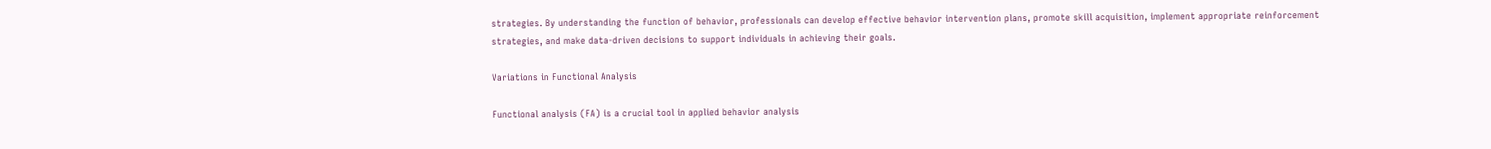strategies. By understanding the function of behavior, professionals can develop effective behavior intervention plans, promote skill acquisition, implement appropriate reinforcement strategies, and make data-driven decisions to support individuals in achieving their goals.

Variations in Functional Analysis

Functional analysis (FA) is a crucial tool in applied behavior analysis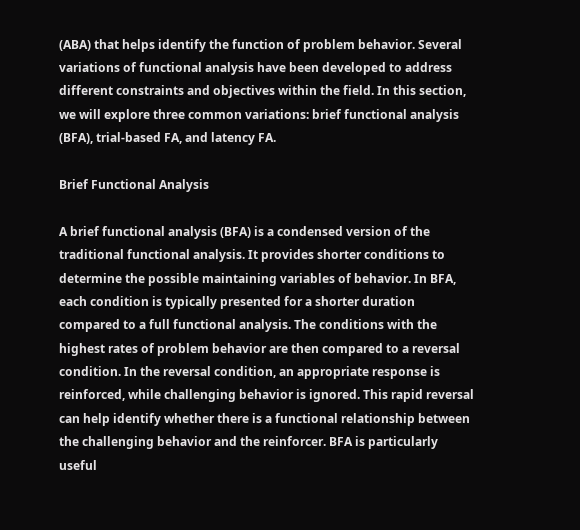(ABA) that helps identify the function of problem behavior. Several variations of functional analysis have been developed to address different constraints and objectives within the field. In this section, we will explore three common variations: brief functional analysis (BFA), trial-based FA, and latency FA.

Brief Functional Analysis

A brief functional analysis (BFA) is a condensed version of the traditional functional analysis. It provides shorter conditions to determine the possible maintaining variables of behavior. In BFA, each condition is typically presented for a shorter duration compared to a full functional analysis. The conditions with the highest rates of problem behavior are then compared to a reversal condition. In the reversal condition, an appropriate response is reinforced, while challenging behavior is ignored. This rapid reversal can help identify whether there is a functional relationship between the challenging behavior and the reinforcer. BFA is particularly useful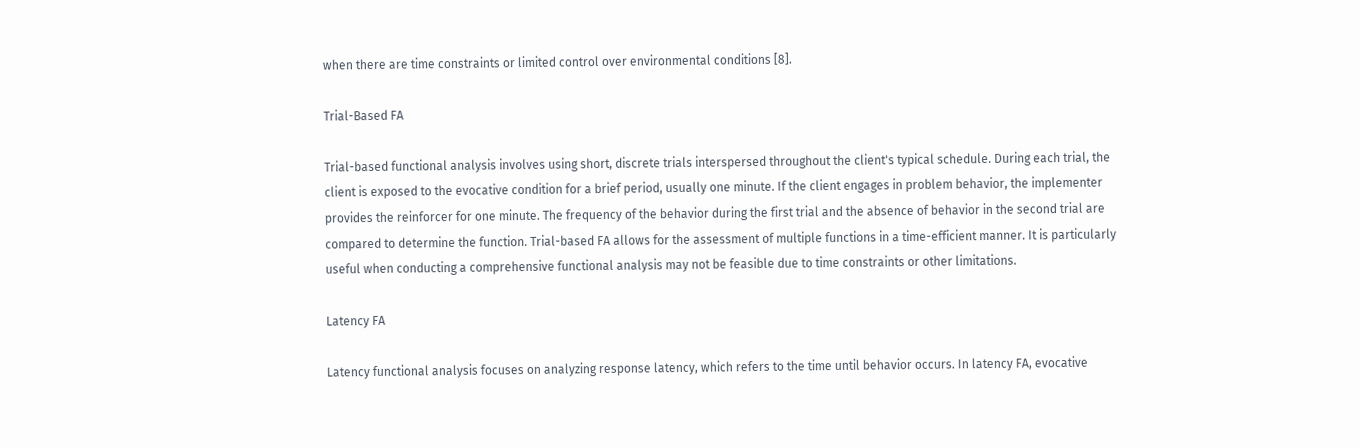when there are time constraints or limited control over environmental conditions [8].

Trial-Based FA

Trial-based functional analysis involves using short, discrete trials interspersed throughout the client's typical schedule. During each trial, the client is exposed to the evocative condition for a brief period, usually one minute. If the client engages in problem behavior, the implementer provides the reinforcer for one minute. The frequency of the behavior during the first trial and the absence of behavior in the second trial are compared to determine the function. Trial-based FA allows for the assessment of multiple functions in a time-efficient manner. It is particularly useful when conducting a comprehensive functional analysis may not be feasible due to time constraints or other limitations.

Latency FA

Latency functional analysis focuses on analyzing response latency, which refers to the time until behavior occurs. In latency FA, evocative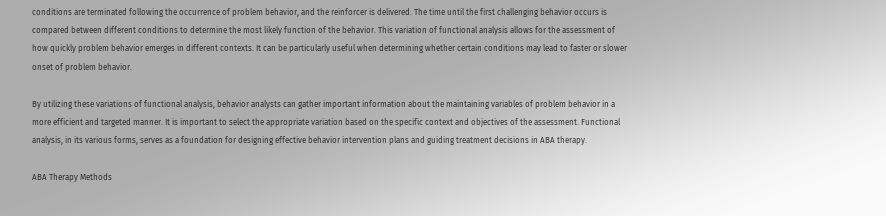conditions are terminated following the occurrence of problem behavior, and the reinforcer is delivered. The time until the first challenging behavior occurs is compared between different conditions to determine the most likely function of the behavior. This variation of functional analysis allows for the assessment of how quickly problem behavior emerges in different contexts. It can be particularly useful when determining whether certain conditions may lead to faster or slower onset of problem behavior.

By utilizing these variations of functional analysis, behavior analysts can gather important information about the maintaining variables of problem behavior in a more efficient and targeted manner. It is important to select the appropriate variation based on the specific context and objectives of the assessment. Functional analysis, in its various forms, serves as a foundation for designing effective behavior intervention plans and guiding treatment decisions in ABA therapy.

ABA Therapy Methods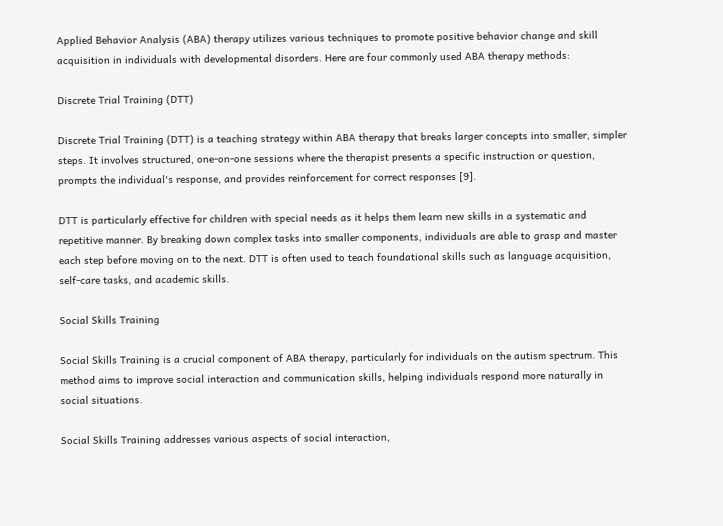Applied Behavior Analysis (ABA) therapy utilizes various techniques to promote positive behavior change and skill acquisition in individuals with developmental disorders. Here are four commonly used ABA therapy methods:

Discrete Trial Training (DTT)

Discrete Trial Training (DTT) is a teaching strategy within ABA therapy that breaks larger concepts into smaller, simpler steps. It involves structured, one-on-one sessions where the therapist presents a specific instruction or question, prompts the individual's response, and provides reinforcement for correct responses [9].

DTT is particularly effective for children with special needs as it helps them learn new skills in a systematic and repetitive manner. By breaking down complex tasks into smaller components, individuals are able to grasp and master each step before moving on to the next. DTT is often used to teach foundational skills such as language acquisition, self-care tasks, and academic skills.

Social Skills Training

Social Skills Training is a crucial component of ABA therapy, particularly for individuals on the autism spectrum. This method aims to improve social interaction and communication skills, helping individuals respond more naturally in social situations.

Social Skills Training addresses various aspects of social interaction,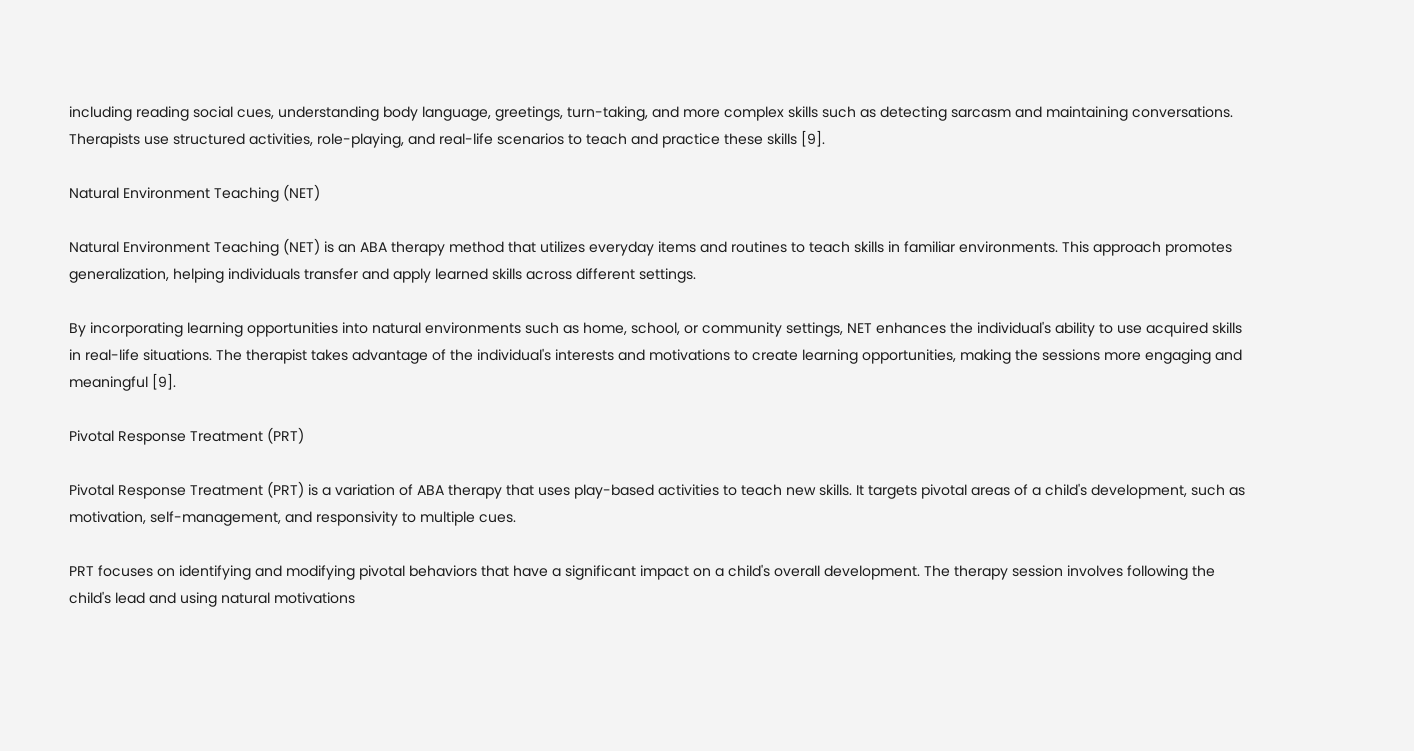including reading social cues, understanding body language, greetings, turn-taking, and more complex skills such as detecting sarcasm and maintaining conversations. Therapists use structured activities, role-playing, and real-life scenarios to teach and practice these skills [9].

Natural Environment Teaching (NET)

Natural Environment Teaching (NET) is an ABA therapy method that utilizes everyday items and routines to teach skills in familiar environments. This approach promotes generalization, helping individuals transfer and apply learned skills across different settings.

By incorporating learning opportunities into natural environments such as home, school, or community settings, NET enhances the individual's ability to use acquired skills in real-life situations. The therapist takes advantage of the individual's interests and motivations to create learning opportunities, making the sessions more engaging and meaningful [9].

Pivotal Response Treatment (PRT)

Pivotal Response Treatment (PRT) is a variation of ABA therapy that uses play-based activities to teach new skills. It targets pivotal areas of a child's development, such as motivation, self-management, and responsivity to multiple cues.

PRT focuses on identifying and modifying pivotal behaviors that have a significant impact on a child's overall development. The therapy session involves following the child's lead and using natural motivations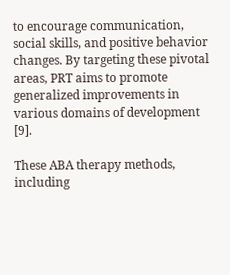to encourage communication, social skills, and positive behavior changes. By targeting these pivotal areas, PRT aims to promote generalized improvements in various domains of development [9].

These ABA therapy methods, including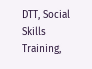DTT, Social Skills Training,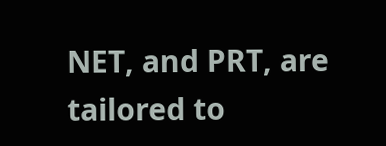NET, and PRT, are tailored to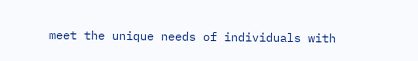meet the unique needs of individuals with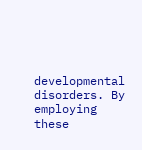developmental disorders. By employing these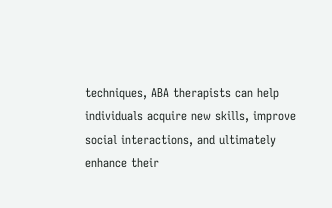techniques, ABA therapists can help individuals acquire new skills, improve social interactions, and ultimately enhance their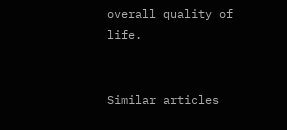overall quality of life.


Similar articles